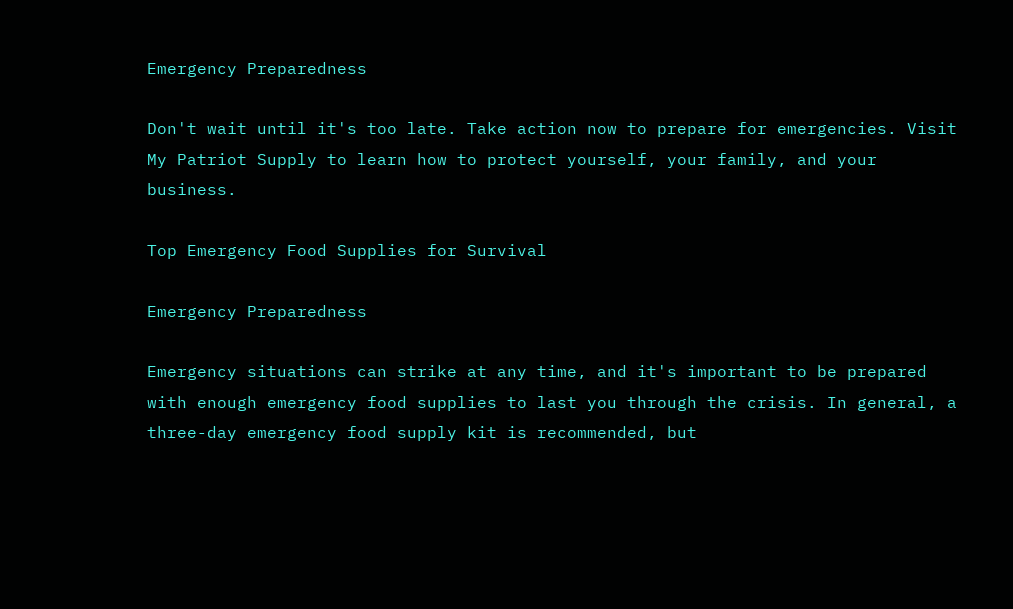Emergency Preparedness

Don't wait until it's too late. Take action now to prepare for emergencies. Visit My Patriot Supply to learn how to protect yourself, your family, and your business.

Top Emergency Food Supplies for Survival

Emergency Preparedness

Emergency situations can strike at any time, and it's important to be prepared with enough emergency food supplies to last you through the crisis. In general, a three-day emergency food supply kit is recommended, but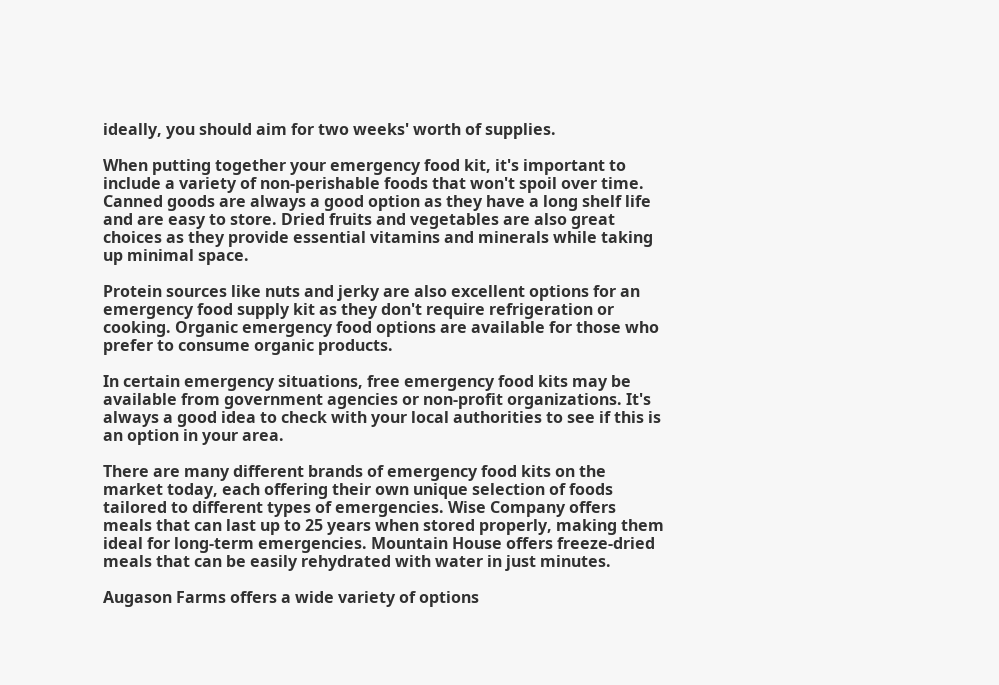ideally, you should aim for two weeks' worth of supplies.

When putting together your emergency food kit, it's important to include a variety of non-perishable foods that won't spoil over time. Canned goods are always a good option as they have a long shelf life and are easy to store. Dried fruits and vegetables are also great choices as they provide essential vitamins and minerals while taking up minimal space.

Protein sources like nuts and jerky are also excellent options for an emergency food supply kit as they don't require refrigeration or cooking. Organic emergency food options are available for those who prefer to consume organic products.

In certain emergency situations, free emergency food kits may be available from government agencies or non-profit organizations. It's always a good idea to check with your local authorities to see if this is an option in your area.

There are many different brands of emergency food kits on the market today, each offering their own unique selection of foods tailored to different types of emergencies. Wise Company offers meals that can last up to 25 years when stored properly, making them ideal for long-term emergencies. Mountain House offers freeze-dried meals that can be easily rehydrated with water in just minutes.

Augason Farms offers a wide variety of options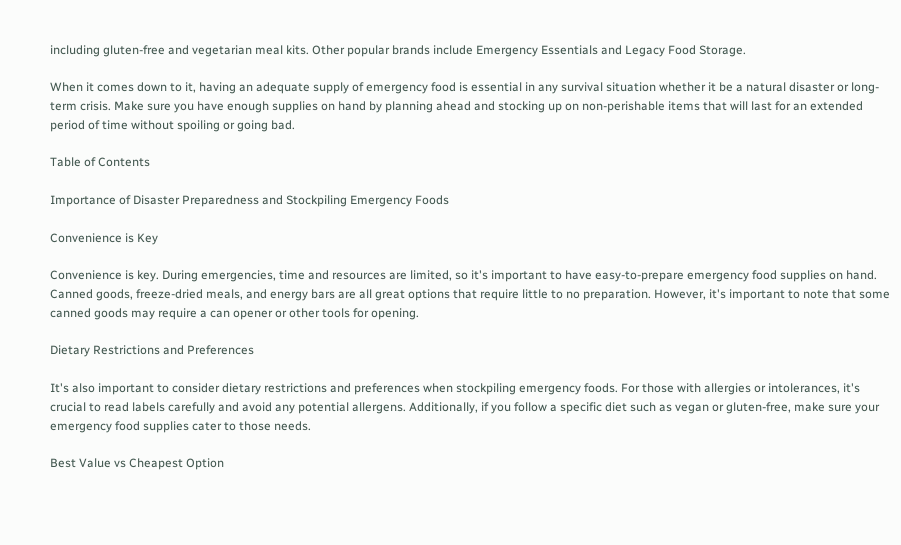including gluten-free and vegetarian meal kits. Other popular brands include Emergency Essentials and Legacy Food Storage.

When it comes down to it, having an adequate supply of emergency food is essential in any survival situation whether it be a natural disaster or long-term crisis. Make sure you have enough supplies on hand by planning ahead and stocking up on non-perishable items that will last for an extended period of time without spoiling or going bad.

Table of Contents

Importance of Disaster Preparedness and Stockpiling Emergency Foods

Convenience is Key

Convenience is key. During emergencies, time and resources are limited, so it's important to have easy-to-prepare emergency food supplies on hand. Canned goods, freeze-dried meals, and energy bars are all great options that require little to no preparation. However, it's important to note that some canned goods may require a can opener or other tools for opening.

Dietary Restrictions and Preferences

It's also important to consider dietary restrictions and preferences when stockpiling emergency foods. For those with allergies or intolerances, it's crucial to read labels carefully and avoid any potential allergens. Additionally, if you follow a specific diet such as vegan or gluten-free, make sure your emergency food supplies cater to those needs.

Best Value vs Cheapest Option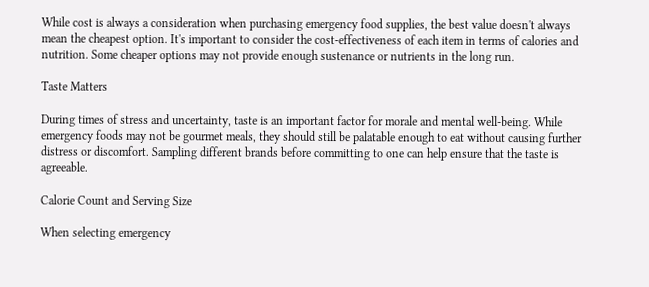While cost is always a consideration when purchasing emergency food supplies, the best value doesn't always mean the cheapest option. It's important to consider the cost-effectiveness of each item in terms of calories and nutrition. Some cheaper options may not provide enough sustenance or nutrients in the long run.

Taste Matters

During times of stress and uncertainty, taste is an important factor for morale and mental well-being. While emergency foods may not be gourmet meals, they should still be palatable enough to eat without causing further distress or discomfort. Sampling different brands before committing to one can help ensure that the taste is agreeable.

Calorie Count and Serving Size

When selecting emergency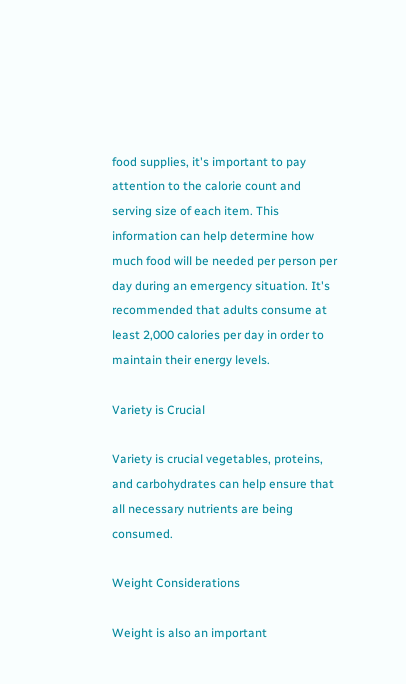food supplies, it's important to pay attention to the calorie count and serving size of each item. This information can help determine how much food will be needed per person per day during an emergency situation. It's recommended that adults consume at least 2,000 calories per day in order to maintain their energy levels.

Variety is Crucial

Variety is crucial vegetables, proteins, and carbohydrates can help ensure that all necessary nutrients are being consumed.

Weight Considerations

Weight is also an important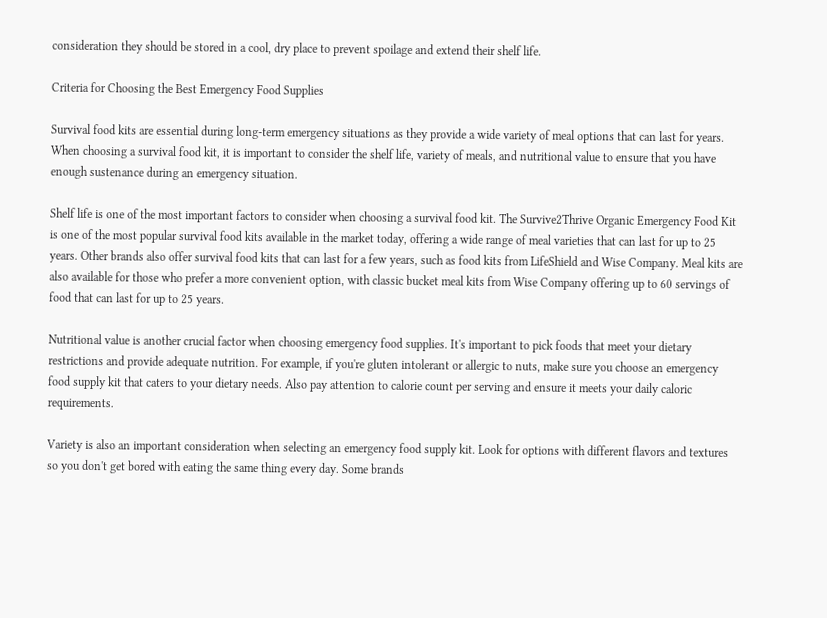consideration they should be stored in a cool, dry place to prevent spoilage and extend their shelf life.

Criteria for Choosing the Best Emergency Food Supplies

Survival food kits are essential during long-term emergency situations as they provide a wide variety of meal options that can last for years. When choosing a survival food kit, it is important to consider the shelf life, variety of meals, and nutritional value to ensure that you have enough sustenance during an emergency situation.

Shelf life is one of the most important factors to consider when choosing a survival food kit. The Survive2Thrive Organic Emergency Food Kit is one of the most popular survival food kits available in the market today, offering a wide range of meal varieties that can last for up to 25 years. Other brands also offer survival food kits that can last for a few years, such as food kits from LifeShield and Wise Company. Meal kits are also available for those who prefer a more convenient option, with classic bucket meal kits from Wise Company offering up to 60 servings of food that can last for up to 25 years.

Nutritional value is another crucial factor when choosing emergency food supplies. It's important to pick foods that meet your dietary restrictions and provide adequate nutrition. For example, if you're gluten intolerant or allergic to nuts, make sure you choose an emergency food supply kit that caters to your dietary needs. Also pay attention to calorie count per serving and ensure it meets your daily caloric requirements.

Variety is also an important consideration when selecting an emergency food supply kit. Look for options with different flavors and textures so you don't get bored with eating the same thing every day. Some brands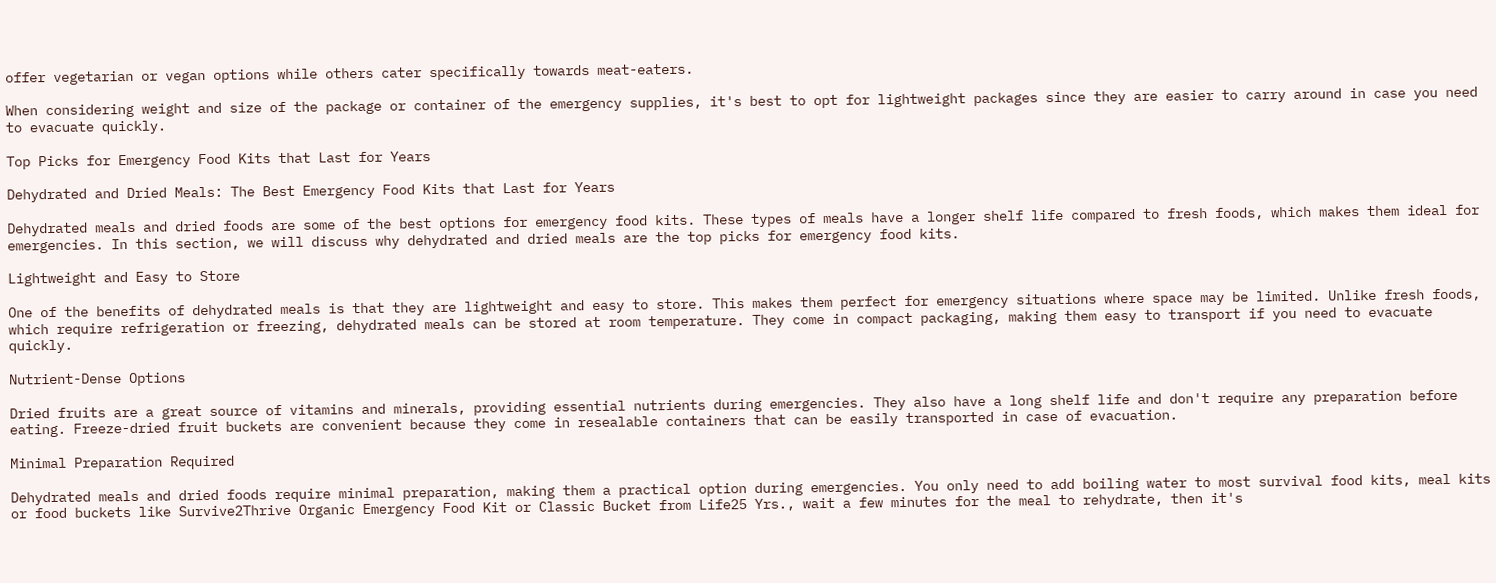offer vegetarian or vegan options while others cater specifically towards meat-eaters.

When considering weight and size of the package or container of the emergency supplies, it's best to opt for lightweight packages since they are easier to carry around in case you need to evacuate quickly.

Top Picks for Emergency Food Kits that Last for Years

Dehydrated and Dried Meals: The Best Emergency Food Kits that Last for Years

Dehydrated meals and dried foods are some of the best options for emergency food kits. These types of meals have a longer shelf life compared to fresh foods, which makes them ideal for emergencies. In this section, we will discuss why dehydrated and dried meals are the top picks for emergency food kits.

Lightweight and Easy to Store

One of the benefits of dehydrated meals is that they are lightweight and easy to store. This makes them perfect for emergency situations where space may be limited. Unlike fresh foods, which require refrigeration or freezing, dehydrated meals can be stored at room temperature. They come in compact packaging, making them easy to transport if you need to evacuate quickly.

Nutrient-Dense Options

Dried fruits are a great source of vitamins and minerals, providing essential nutrients during emergencies. They also have a long shelf life and don't require any preparation before eating. Freeze-dried fruit buckets are convenient because they come in resealable containers that can be easily transported in case of evacuation.

Minimal Preparation Required

Dehydrated meals and dried foods require minimal preparation, making them a practical option during emergencies. You only need to add boiling water to most survival food kits, meal kits or food buckets like Survive2Thrive Organic Emergency Food Kit or Classic Bucket from Life25 Yrs., wait a few minutes for the meal to rehydrate, then it's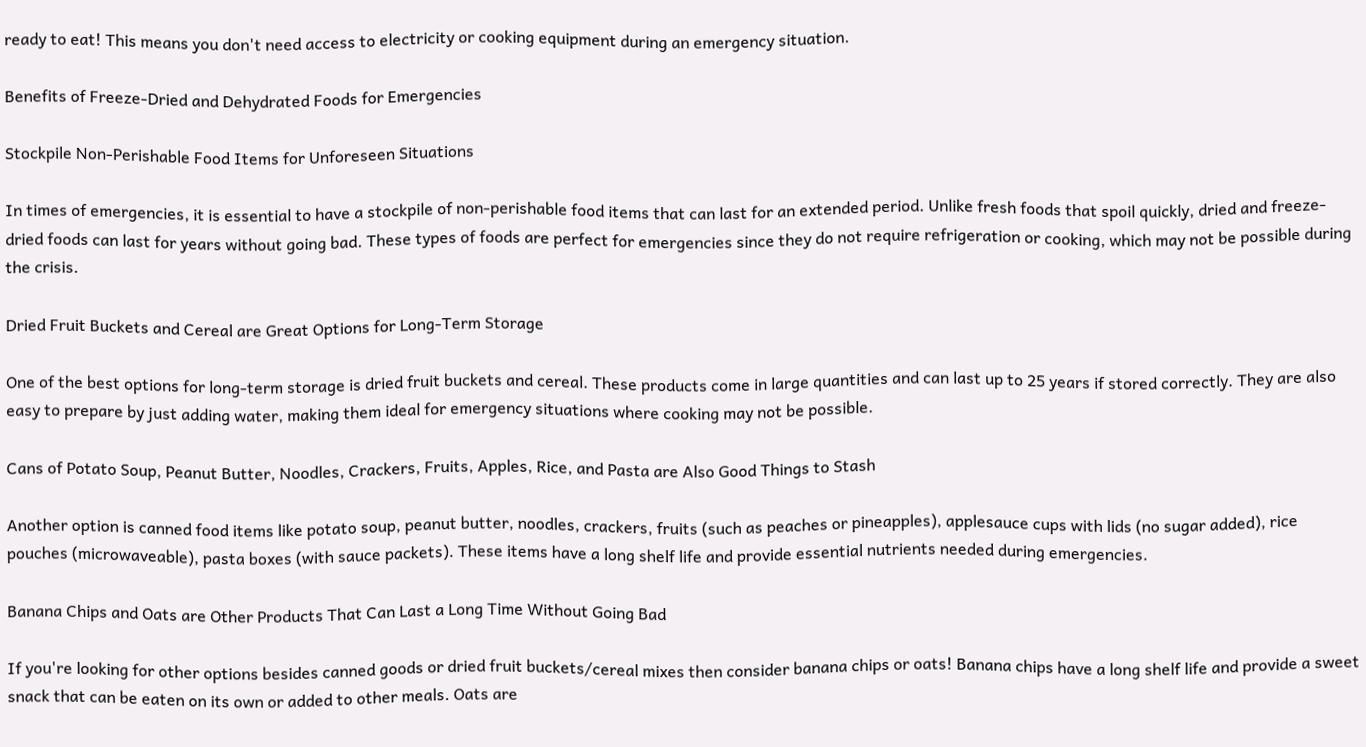ready to eat! This means you don't need access to electricity or cooking equipment during an emergency situation.

Benefits of Freeze-Dried and Dehydrated Foods for Emergencies

Stockpile Non-Perishable Food Items for Unforeseen Situations

In times of emergencies, it is essential to have a stockpile of non-perishable food items that can last for an extended period. Unlike fresh foods that spoil quickly, dried and freeze-dried foods can last for years without going bad. These types of foods are perfect for emergencies since they do not require refrigeration or cooking, which may not be possible during the crisis.

Dried Fruit Buckets and Cereal are Great Options for Long-Term Storage

One of the best options for long-term storage is dried fruit buckets and cereal. These products come in large quantities and can last up to 25 years if stored correctly. They are also easy to prepare by just adding water, making them ideal for emergency situations where cooking may not be possible.

Cans of Potato Soup, Peanut Butter, Noodles, Crackers, Fruits, Apples, Rice, and Pasta are Also Good Things to Stash

Another option is canned food items like potato soup, peanut butter, noodles, crackers, fruits (such as peaches or pineapples), applesauce cups with lids (no sugar added), rice pouches (microwaveable), pasta boxes (with sauce packets). These items have a long shelf life and provide essential nutrients needed during emergencies.

Banana Chips and Oats are Other Products That Can Last a Long Time Without Going Bad

If you're looking for other options besides canned goods or dried fruit buckets/cereal mixes then consider banana chips or oats! Banana chips have a long shelf life and provide a sweet snack that can be eaten on its own or added to other meals. Oats are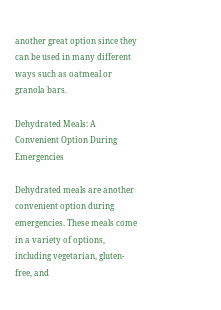another great option since they can be used in many different ways such as oatmeal or granola bars.

Dehydrated Meals: A Convenient Option During Emergencies

Dehydrated meals are another convenient option during emergencies. These meals come in a variety of options, including vegetarian, gluten-free, and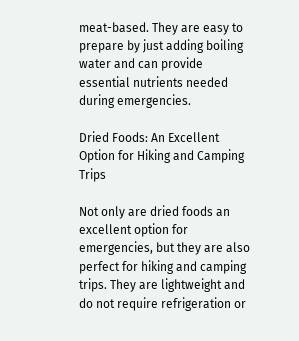meat-based. They are easy to prepare by just adding boiling water and can provide essential nutrients needed during emergencies.

Dried Foods: An Excellent Option for Hiking and Camping Trips

Not only are dried foods an excellent option for emergencies, but they are also perfect for hiking and camping trips. They are lightweight and do not require refrigeration or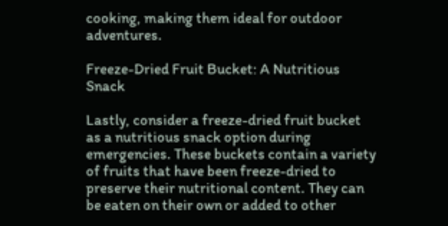cooking, making them ideal for outdoor adventures.

Freeze-Dried Fruit Bucket: A Nutritious Snack

Lastly, consider a freeze-dried fruit bucket as a nutritious snack option during emergencies. These buckets contain a variety of fruits that have been freeze-dried to preserve their nutritional content. They can be eaten on their own or added to other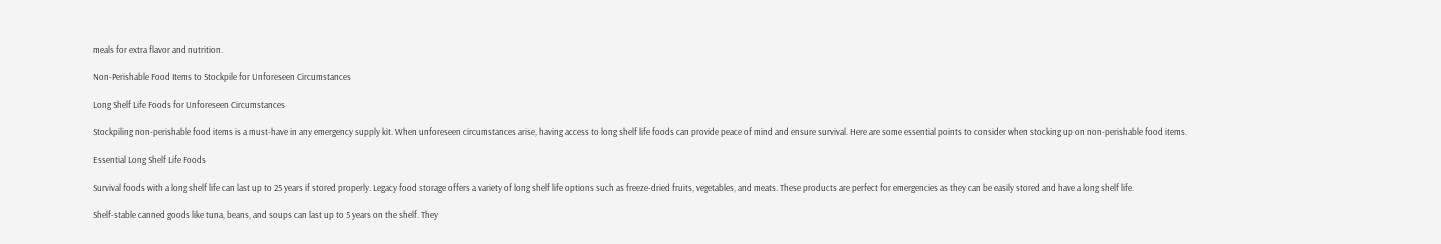meals for extra flavor and nutrition.

Non-Perishable Food Items to Stockpile for Unforeseen Circumstances

Long Shelf Life Foods for Unforeseen Circumstances

Stockpiling non-perishable food items is a must-have in any emergency supply kit. When unforeseen circumstances arise, having access to long shelf life foods can provide peace of mind and ensure survival. Here are some essential points to consider when stocking up on non-perishable food items.

Essential Long Shelf Life Foods

Survival foods with a long shelf life can last up to 25 years if stored properly. Legacy food storage offers a variety of long shelf life options such as freeze-dried fruits, vegetables, and meats. These products are perfect for emergencies as they can be easily stored and have a long shelf life.

Shelf-stable canned goods like tuna, beans, and soups can last up to 5 years on the shelf. They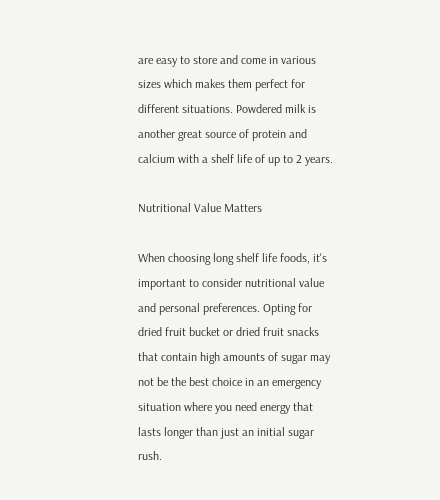are easy to store and come in various sizes which makes them perfect for different situations. Powdered milk is another great source of protein and calcium with a shelf life of up to 2 years.

Nutritional Value Matters

When choosing long shelf life foods, it's important to consider nutritional value and personal preferences. Opting for dried fruit bucket or dried fruit snacks that contain high amounts of sugar may not be the best choice in an emergency situation where you need energy that lasts longer than just an initial sugar rush.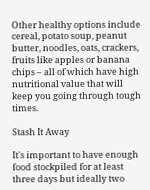Other healthy options include cereal, potato soup, peanut butter, noodles, oats, crackers, fruits like apples or banana chips – all of which have high nutritional value that will keep you going through tough times.

Stash It Away

It's important to have enough food stockpiled for at least three days but ideally two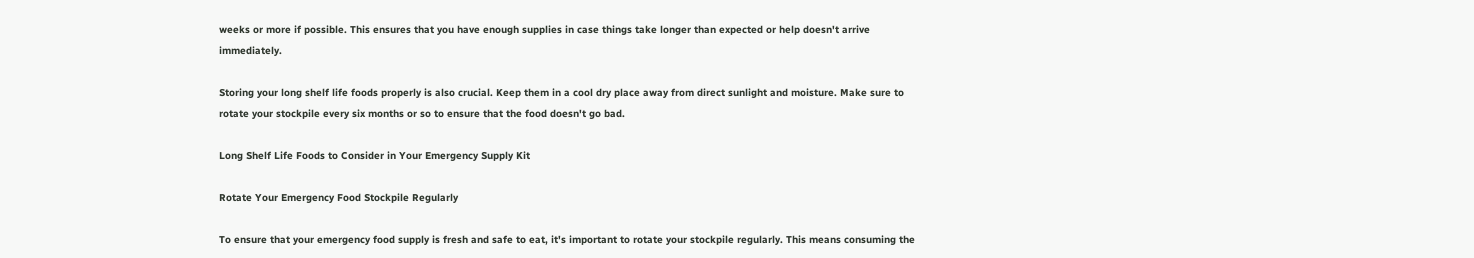weeks or more if possible. This ensures that you have enough supplies in case things take longer than expected or help doesn't arrive immediately.

Storing your long shelf life foods properly is also crucial. Keep them in a cool dry place away from direct sunlight and moisture. Make sure to rotate your stockpile every six months or so to ensure that the food doesn't go bad.

Long Shelf Life Foods to Consider in Your Emergency Supply Kit

Rotate Your Emergency Food Stockpile Regularly

To ensure that your emergency food supply is fresh and safe to eat, it's important to rotate your stockpile regularly. This means consuming the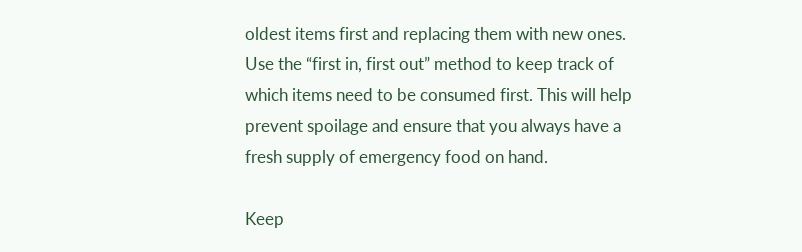oldest items first and replacing them with new ones. Use the “first in, first out” method to keep track of which items need to be consumed first. This will help prevent spoilage and ensure that you always have a fresh supply of emergency food on hand.

Keep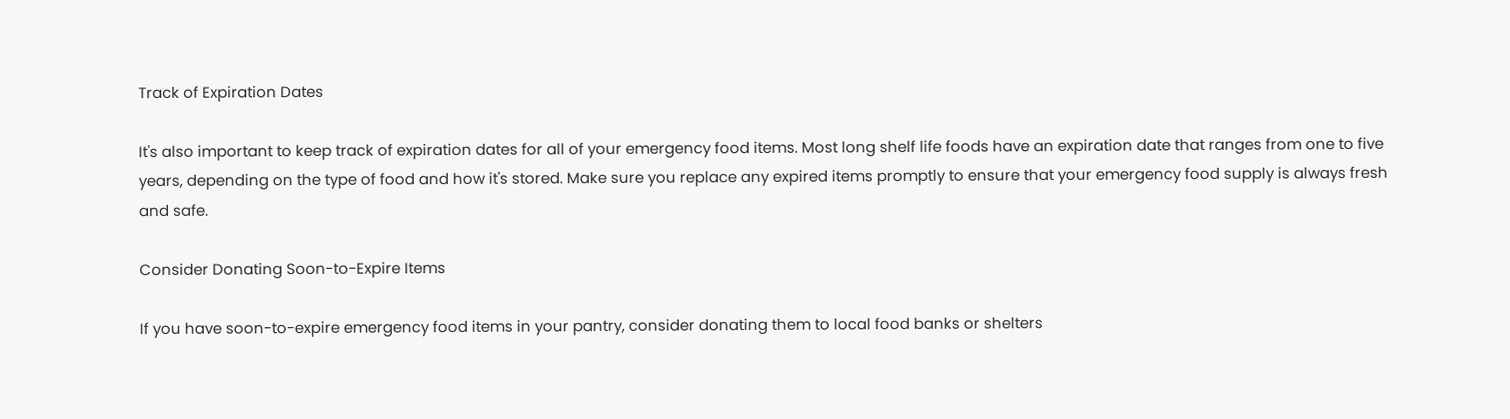Track of Expiration Dates

It's also important to keep track of expiration dates for all of your emergency food items. Most long shelf life foods have an expiration date that ranges from one to five years, depending on the type of food and how it's stored. Make sure you replace any expired items promptly to ensure that your emergency food supply is always fresh and safe.

Consider Donating Soon-to-Expire Items

If you have soon-to-expire emergency food items in your pantry, consider donating them to local food banks or shelters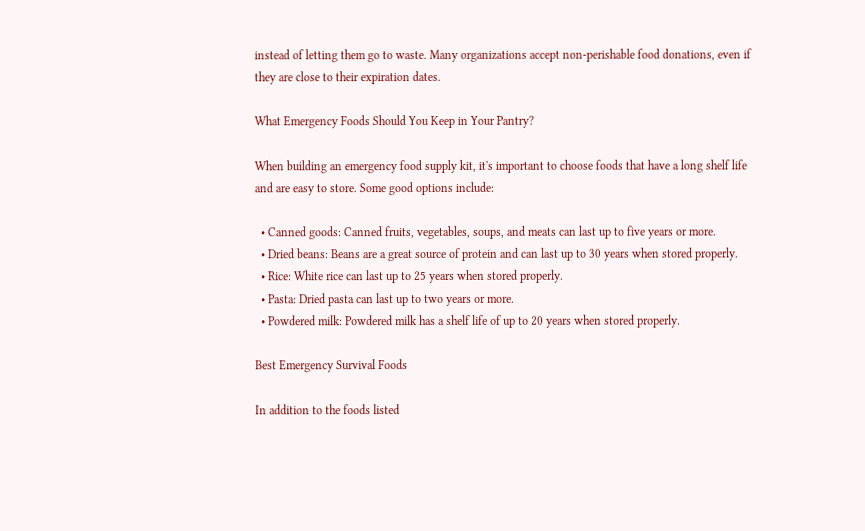instead of letting them go to waste. Many organizations accept non-perishable food donations, even if they are close to their expiration dates.

What Emergency Foods Should You Keep in Your Pantry?

When building an emergency food supply kit, it's important to choose foods that have a long shelf life and are easy to store. Some good options include:

  • Canned goods: Canned fruits, vegetables, soups, and meats can last up to five years or more.
  • Dried beans: Beans are a great source of protein and can last up to 30 years when stored properly.
  • Rice: White rice can last up to 25 years when stored properly.
  • Pasta: Dried pasta can last up to two years or more.
  • Powdered milk: Powdered milk has a shelf life of up to 20 years when stored properly.

Best Emergency Survival Foods

In addition to the foods listed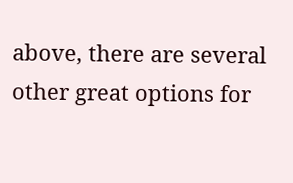above, there are several other great options for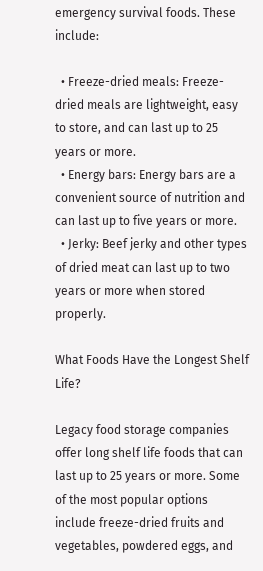emergency survival foods. These include:

  • Freeze-dried meals: Freeze-dried meals are lightweight, easy to store, and can last up to 25 years or more.
  • Energy bars: Energy bars are a convenient source of nutrition and can last up to five years or more.
  • Jerky: Beef jerky and other types of dried meat can last up to two years or more when stored properly.

What Foods Have the Longest Shelf Life?

Legacy food storage companies offer long shelf life foods that can last up to 25 years or more. Some of the most popular options include freeze-dried fruits and vegetables, powdered eggs, and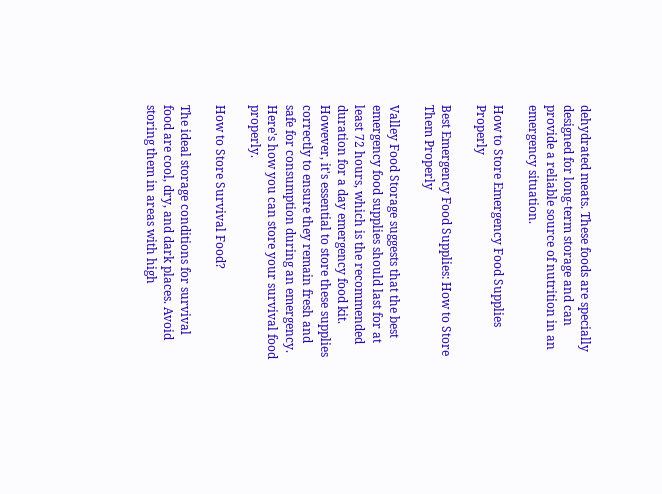dehydrated meats. These foods are specially designed for long-term storage and can provide a reliable source of nutrition in an emergency situation.

How to Store Emergency Food Supplies Properly

Best Emergency Food Supplies: How to Store Them Properly

Valley Food Storage suggests that the best emergency food supplies should last for at least 72 hours, which is the recommended duration for a day emergency food kit. However, it's essential to store these supplies correctly to ensure they remain fresh and safe for consumption during an emergency. Here's how you can store your survival food properly.

How to Store Survival Food?

The ideal storage conditions for survival food are cool, dry, and dark places. Avoid storing them in areas with high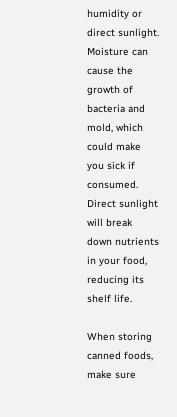humidity or direct sunlight. Moisture can cause the growth of bacteria and mold, which could make you sick if consumed. Direct sunlight will break down nutrients in your food, reducing its shelf life.

When storing canned foods, make sure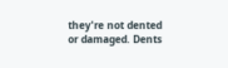they're not dented or damaged. Dents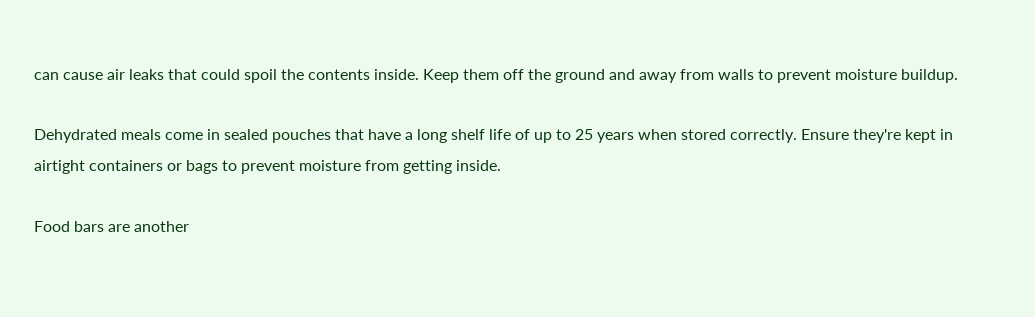can cause air leaks that could spoil the contents inside. Keep them off the ground and away from walls to prevent moisture buildup.

Dehydrated meals come in sealed pouches that have a long shelf life of up to 25 years when stored correctly. Ensure they're kept in airtight containers or bags to prevent moisture from getting inside.

Food bars are another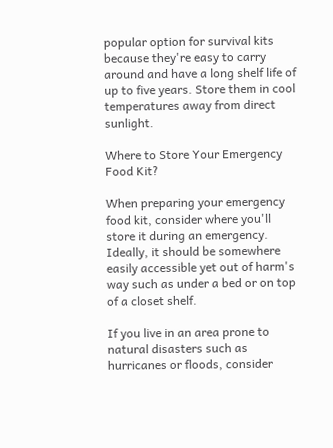popular option for survival kits because they're easy to carry around and have a long shelf life of up to five years. Store them in cool temperatures away from direct sunlight.

Where to Store Your Emergency Food Kit?

When preparing your emergency food kit, consider where you'll store it during an emergency. Ideally, it should be somewhere easily accessible yet out of harm's way such as under a bed or on top of a closet shelf.

If you live in an area prone to natural disasters such as hurricanes or floods, consider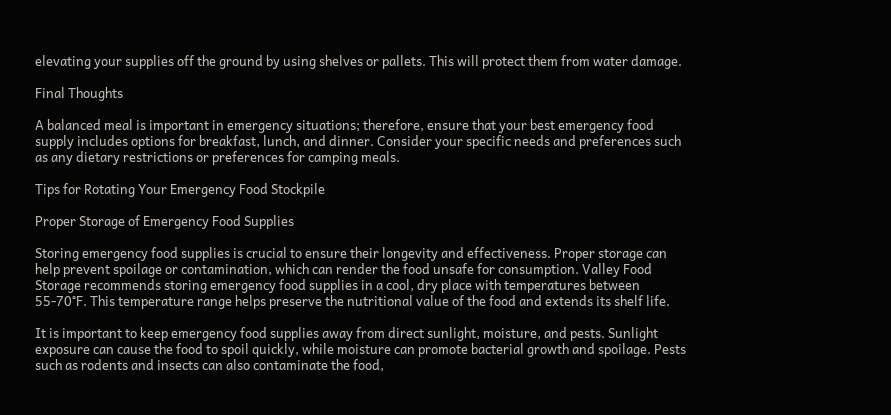elevating your supplies off the ground by using shelves or pallets. This will protect them from water damage.

Final Thoughts

A balanced meal is important in emergency situations; therefore, ensure that your best emergency food supply includes options for breakfast, lunch, and dinner. Consider your specific needs and preferences such as any dietary restrictions or preferences for camping meals.

Tips for Rotating Your Emergency Food Stockpile

Proper Storage of Emergency Food Supplies

Storing emergency food supplies is crucial to ensure their longevity and effectiveness. Proper storage can help prevent spoilage or contamination, which can render the food unsafe for consumption. Valley Food Storage recommends storing emergency food supplies in a cool, dry place with temperatures between 55-70°F. This temperature range helps preserve the nutritional value of the food and extends its shelf life.

It is important to keep emergency food supplies away from direct sunlight, moisture, and pests. Sunlight exposure can cause the food to spoil quickly, while moisture can promote bacterial growth and spoilage. Pests such as rodents and insects can also contaminate the food,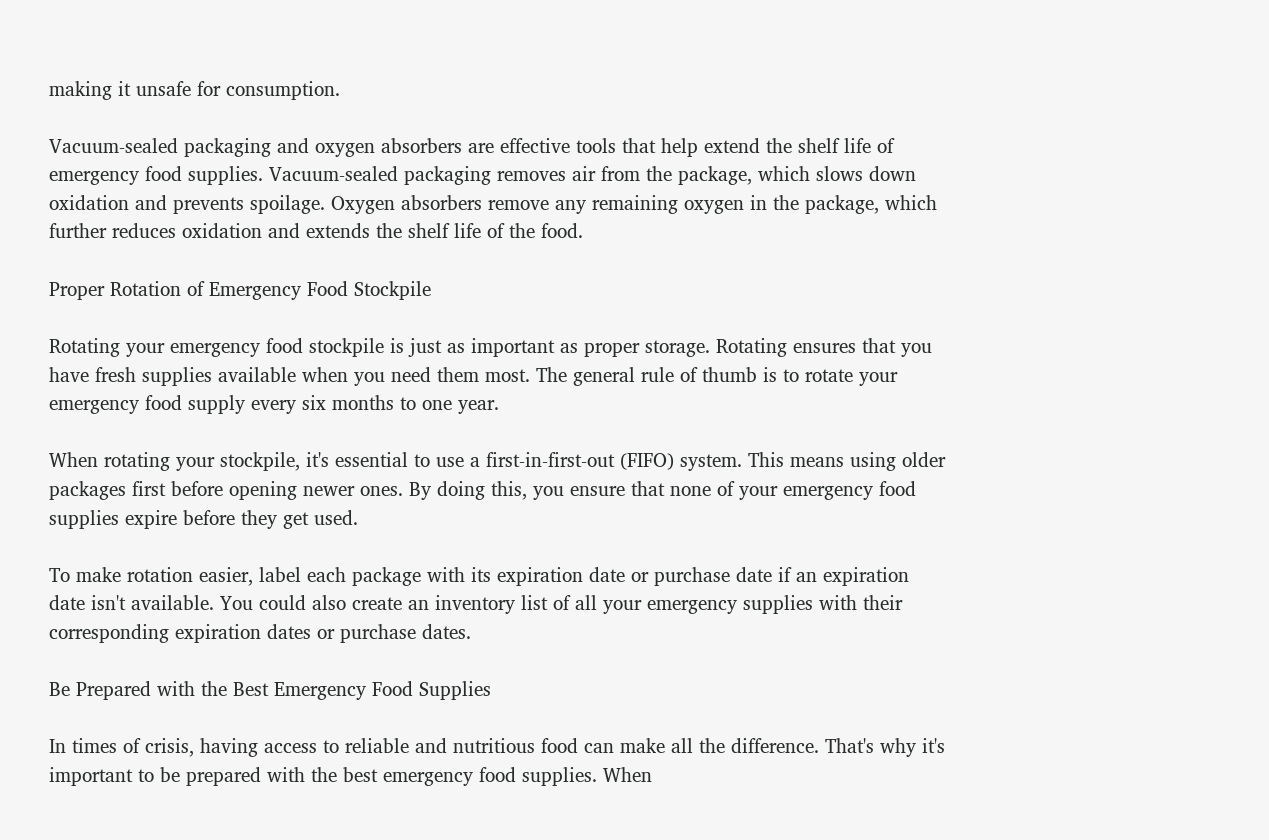making it unsafe for consumption.

Vacuum-sealed packaging and oxygen absorbers are effective tools that help extend the shelf life of emergency food supplies. Vacuum-sealed packaging removes air from the package, which slows down oxidation and prevents spoilage. Oxygen absorbers remove any remaining oxygen in the package, which further reduces oxidation and extends the shelf life of the food.

Proper Rotation of Emergency Food Stockpile

Rotating your emergency food stockpile is just as important as proper storage. Rotating ensures that you have fresh supplies available when you need them most. The general rule of thumb is to rotate your emergency food supply every six months to one year.

When rotating your stockpile, it's essential to use a first-in-first-out (FIFO) system. This means using older packages first before opening newer ones. By doing this, you ensure that none of your emergency food supplies expire before they get used.

To make rotation easier, label each package with its expiration date or purchase date if an expiration date isn't available. You could also create an inventory list of all your emergency supplies with their corresponding expiration dates or purchase dates.

Be Prepared with the Best Emergency Food Supplies

In times of crisis, having access to reliable and nutritious food can make all the difference. That's why it's important to be prepared with the best emergency food supplies. When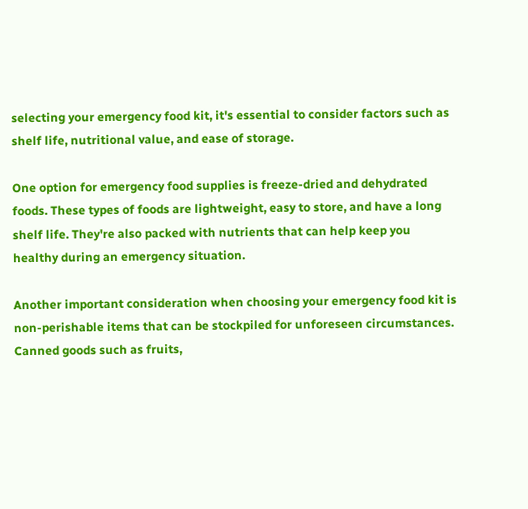selecting your emergency food kit, it's essential to consider factors such as shelf life, nutritional value, and ease of storage.

One option for emergency food supplies is freeze-dried and dehydrated foods. These types of foods are lightweight, easy to store, and have a long shelf life. They're also packed with nutrients that can help keep you healthy during an emergency situation.

Another important consideration when choosing your emergency food kit is non-perishable items that can be stockpiled for unforeseen circumstances. Canned goods such as fruits,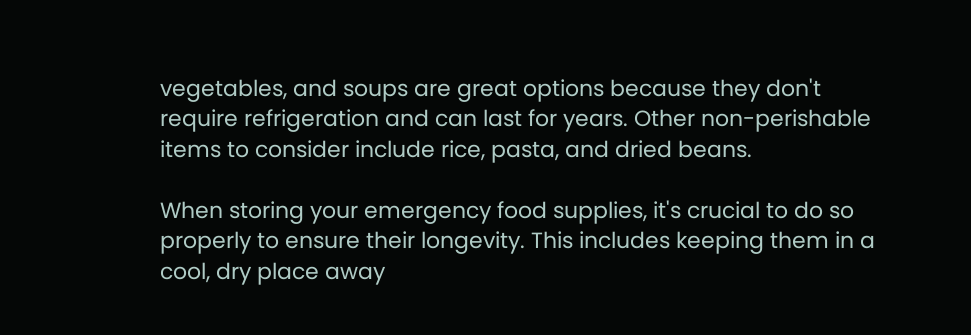vegetables, and soups are great options because they don't require refrigeration and can last for years. Other non-perishable items to consider include rice, pasta, and dried beans.

When storing your emergency food supplies, it's crucial to do so properly to ensure their longevity. This includes keeping them in a cool, dry place away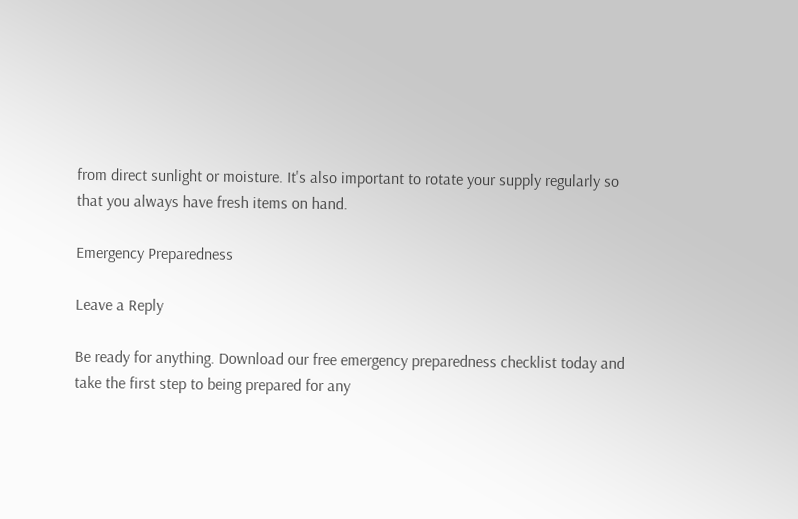from direct sunlight or moisture. It's also important to rotate your supply regularly so that you always have fresh items on hand.

Emergency Preparedness

Leave a Reply

Be ready for anything. Download our free emergency preparedness checklist today and take the first step to being prepared for any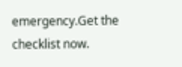emergency.Get the checklist now.